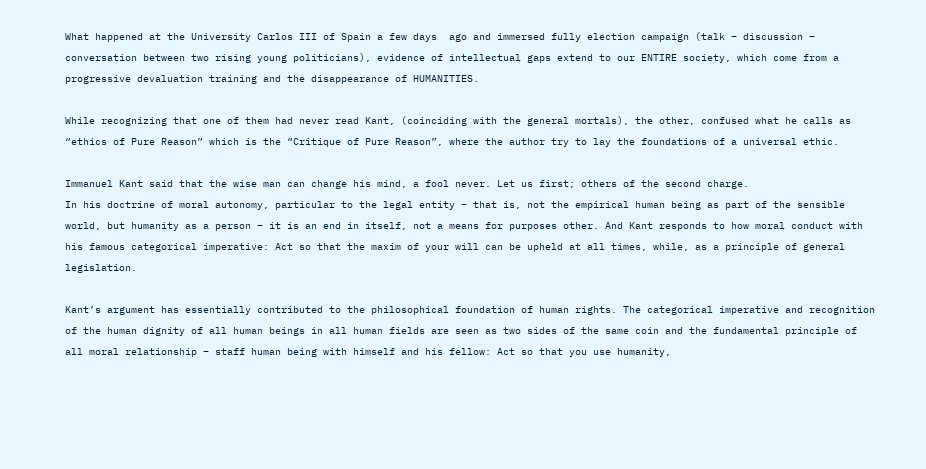What happened at the University Carlos III of Spain a few days  ago and immersed fully election campaign (talk – discussion – conversation between two rising young politicians), evidence of intellectual gaps extend to our ENTIRE society, which come from a progressive devaluation training and the disappearance of HUMANITIES.

While recognizing that one of them had never read Kant, (coinciding with the general mortals), the other, confused what he calls as “ethics of Pure Reason” which is the “Critique of Pure Reason”, where the author try to lay the foundations of a universal ethic.

Immanuel Kant said that the wise man can change his mind, a fool never. Let us first; others of the second charge.
In his doctrine of moral autonomy, particular to the legal entity – that is, not the empirical human being as part of the sensible world, but humanity as a person – it is an end in itself, not a means for purposes other. And Kant responds to how moral conduct with his famous categorical imperative: Act so that the maxim of your will can be upheld at all times, while, as a principle of general legislation.

Kant’s argument has essentially contributed to the philosophical foundation of human rights. The categorical imperative and recognition of the human dignity of all human beings in all human fields are seen as two sides of the same coin and the fundamental principle of all moral relationship – staff human being with himself and his fellow: Act so that you use humanity,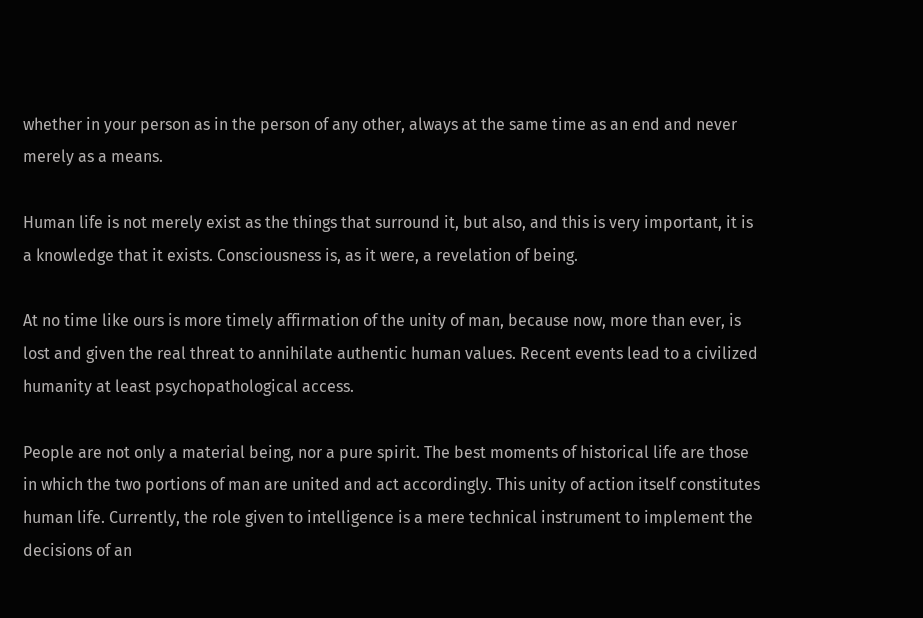whether in your person as in the person of any other, always at the same time as an end and never merely as a means.

Human life is not merely exist as the things that surround it, but also, and this is very important, it is a knowledge that it exists. Consciousness is, as it were, a revelation of being.

At no time like ours is more timely affirmation of the unity of man, because now, more than ever, is lost and given the real threat to annihilate authentic human values. Recent events lead to a civilized humanity at least psychopathological access.

People are not only a material being, nor a pure spirit. The best moments of historical life are those in which the two portions of man are united and act accordingly. This unity of action itself constitutes human life. Currently, the role given to intelligence is a mere technical instrument to implement the decisions of an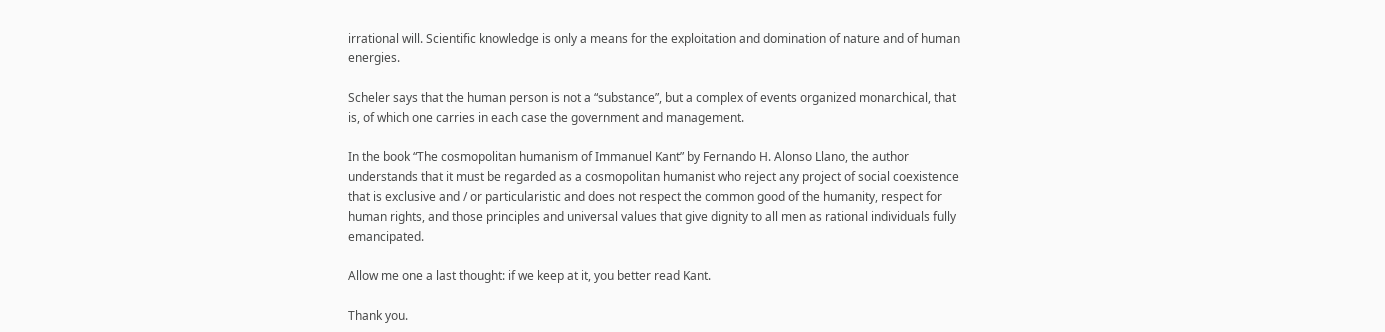irrational will. Scientific knowledge is only a means for the exploitation and domination of nature and of human energies.

Scheler says that the human person is not a “substance”, but a complex of events organized monarchical, that is, of which one carries in each case the government and management.

In the book “The cosmopolitan humanism of Immanuel Kant” by Fernando H. Alonso Llano, the author understands that it must be regarded as a cosmopolitan humanist who reject any project of social coexistence that is exclusive and / or particularistic and does not respect the common good of the humanity, respect for human rights, and those principles and universal values that give dignity to all men as rational individuals fully emancipated.

Allow me one a last thought: if we keep at it, you better read Kant.

Thank you.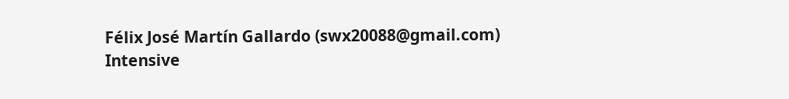Félix José Martín Gallardo (swx20088@gmail.com)
Intensive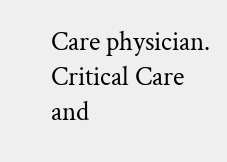Care physician.
Critical Care and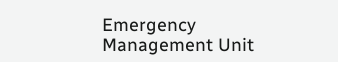Emergency Management Unit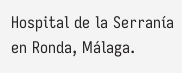Hospital de la Serranía en Ronda, Málaga.